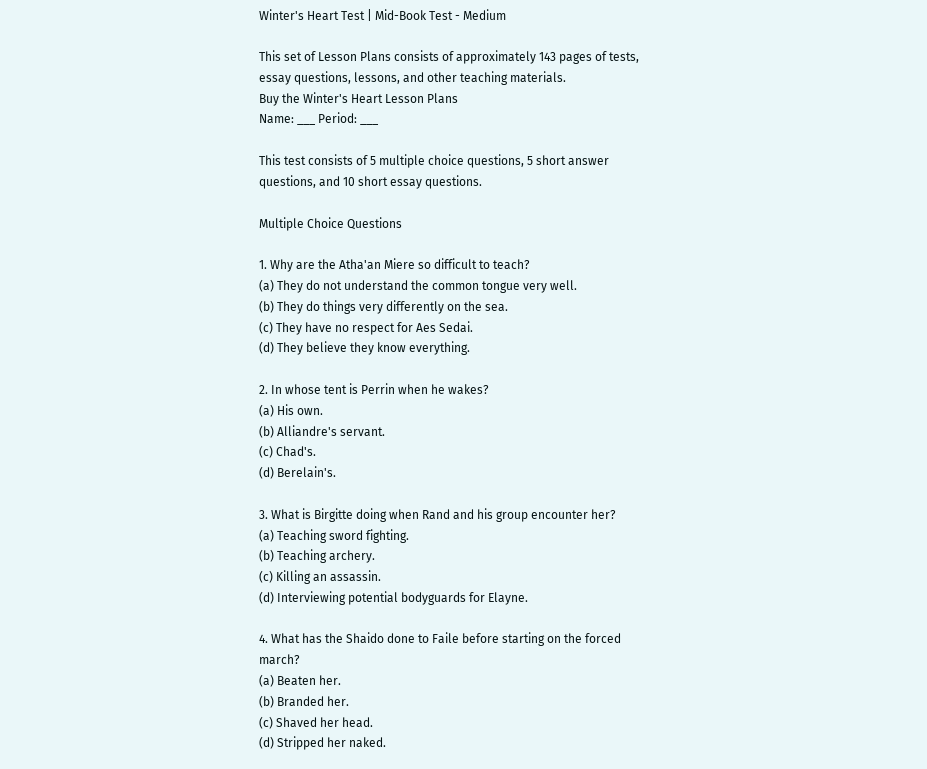Winter's Heart Test | Mid-Book Test - Medium

This set of Lesson Plans consists of approximately 143 pages of tests, essay questions, lessons, and other teaching materials.
Buy the Winter's Heart Lesson Plans
Name: ___ Period: ___

This test consists of 5 multiple choice questions, 5 short answer questions, and 10 short essay questions.

Multiple Choice Questions

1. Why are the Atha'an Miere so difficult to teach?
(a) They do not understand the common tongue very well.
(b) They do things very differently on the sea.
(c) They have no respect for Aes Sedai.
(d) They believe they know everything.

2. In whose tent is Perrin when he wakes?
(a) His own.
(b) Alliandre's servant.
(c) Chad's.
(d) Berelain's.

3. What is Birgitte doing when Rand and his group encounter her?
(a) Teaching sword fighting.
(b) Teaching archery.
(c) Killing an assassin.
(d) Interviewing potential bodyguards for Elayne.

4. What has the Shaido done to Faile before starting on the forced march?
(a) Beaten her.
(b) Branded her.
(c) Shaved her head.
(d) Stripped her naked.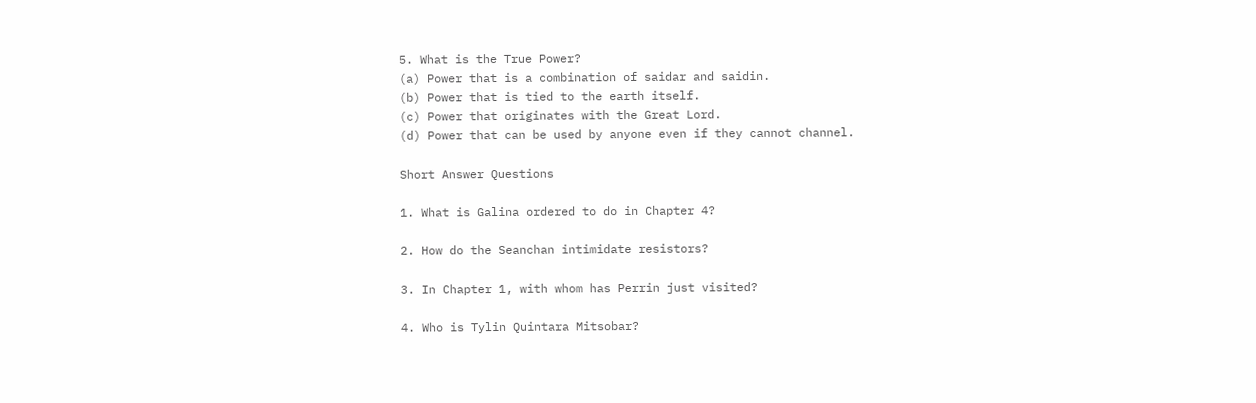5. What is the True Power?
(a) Power that is a combination of saidar and saidin.
(b) Power that is tied to the earth itself.
(c) Power that originates with the Great Lord.
(d) Power that can be used by anyone even if they cannot channel.

Short Answer Questions

1. What is Galina ordered to do in Chapter 4?

2. How do the Seanchan intimidate resistors?

3. In Chapter 1, with whom has Perrin just visited?

4. Who is Tylin Quintara Mitsobar?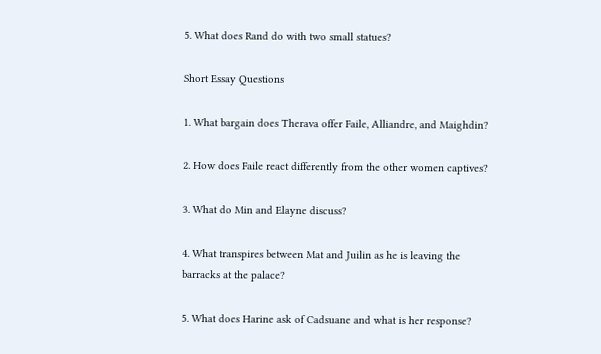5. What does Rand do with two small statues?

Short Essay Questions

1. What bargain does Therava offer Faile, Alliandre, and Maighdin?

2. How does Faile react differently from the other women captives?

3. What do Min and Elayne discuss?

4. What transpires between Mat and Juilin as he is leaving the barracks at the palace?

5. What does Harine ask of Cadsuane and what is her response?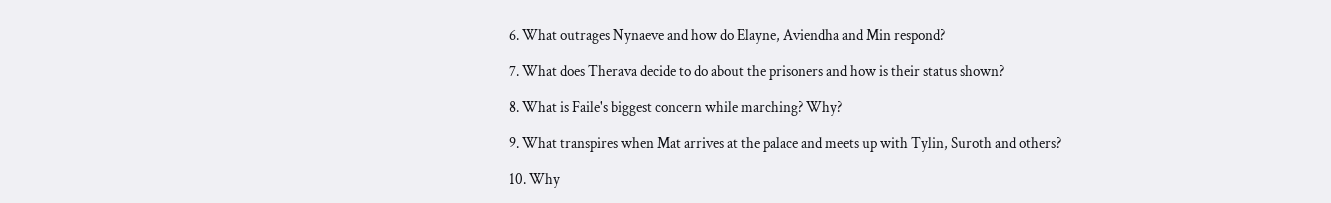6. What outrages Nynaeve and how do Elayne, Aviendha and Min respond?

7. What does Therava decide to do about the prisoners and how is their status shown?

8. What is Faile's biggest concern while marching? Why?

9. What transpires when Mat arrives at the palace and meets up with Tylin, Suroth and others?

10. Why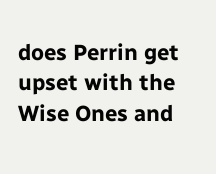does Perrin get upset with the Wise Ones and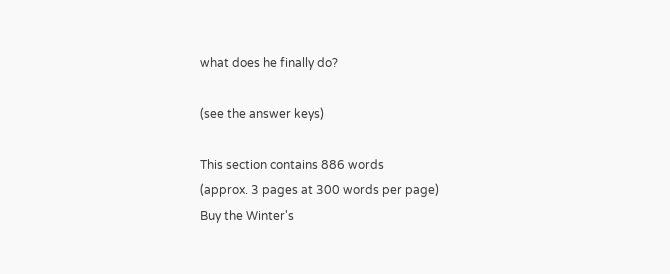what does he finally do?

(see the answer keys)

This section contains 886 words
(approx. 3 pages at 300 words per page)
Buy the Winter's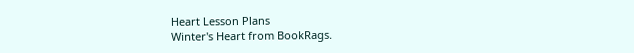Heart Lesson Plans
Winter's Heart from BookRags.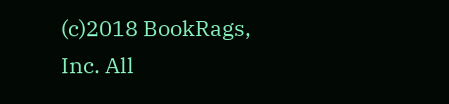(c)2018 BookRags, Inc. All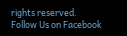rights reserved.
Follow Us on Facebook